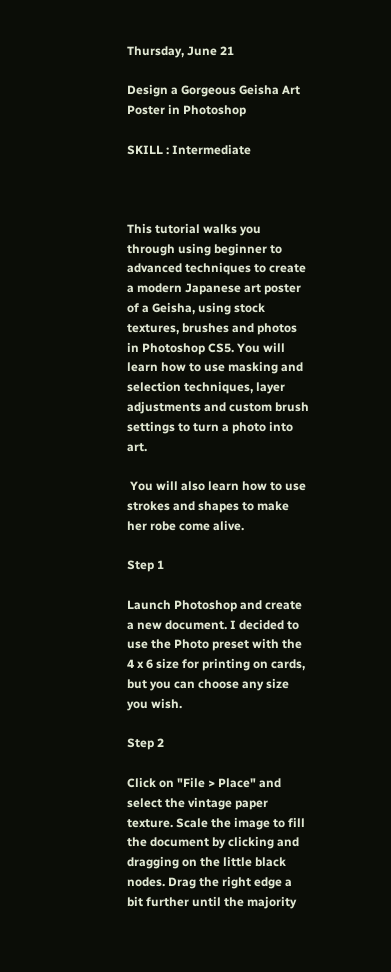Thursday, June 21

Design a Gorgeous Geisha Art Poster in Photoshop

SKILL : Intermediate



This tutorial walks you through using beginner to advanced techniques to create a modern Japanese art poster of a Geisha, using stock textures, brushes and photos in Photoshop CS5. You will learn how to use masking and selection techniques, layer adjustments and custom brush settings to turn a photo into art.

 You will also learn how to use strokes and shapes to make her robe come alive.

Step 1

Launch Photoshop and create a new document. I decided to use the Photo preset with the 4 x 6 size for printing on cards, but you can choose any size you wish.

Step 2

Click on "File > Place" and select the vintage paper texture. Scale the image to fill the document by clicking and dragging on the little black nodes. Drag the right edge a bit further until the majority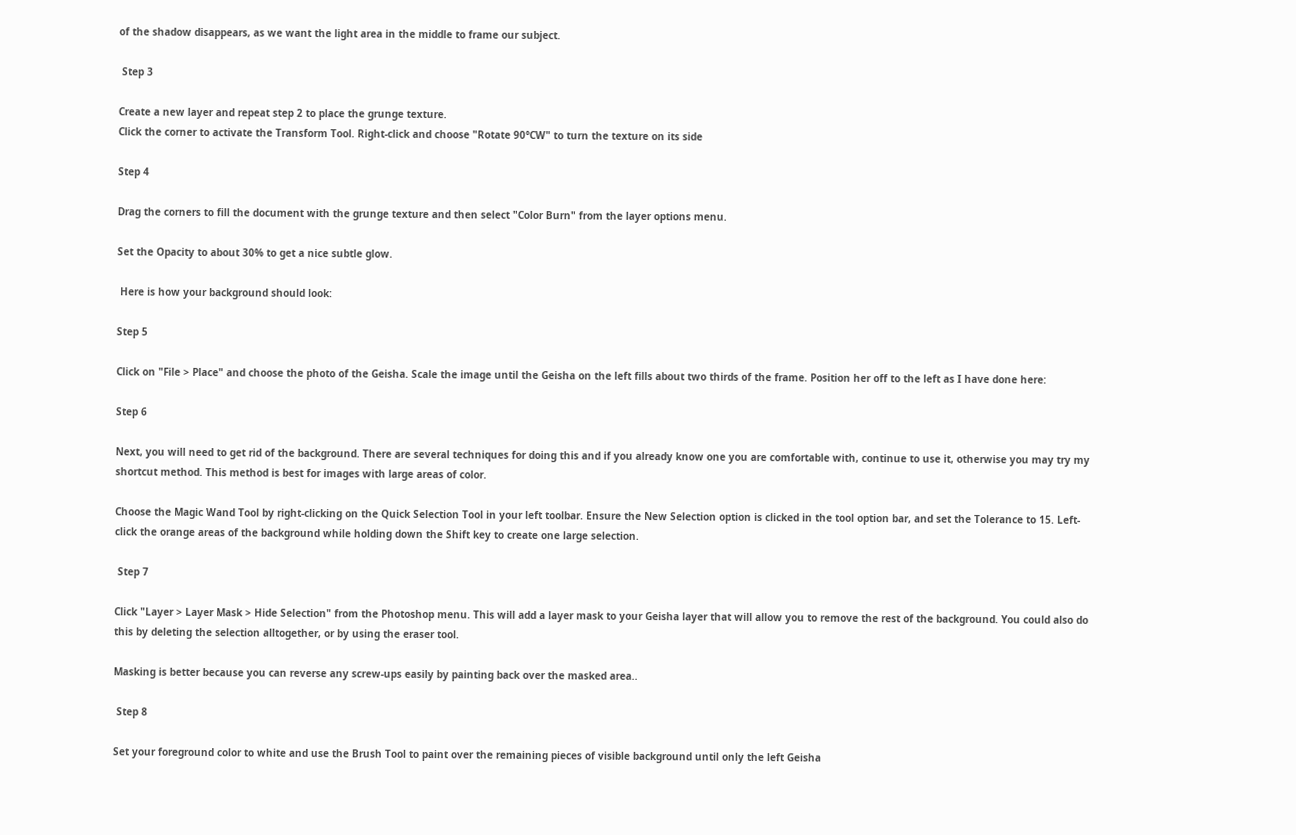of the shadow disappears, as we want the light area in the middle to frame our subject.

 Step 3

Create a new layer and repeat step 2 to place the grunge texture.
Click the corner to activate the Transform Tool. Right-click and choose "Rotate 90°CW" to turn the texture on its side

Step 4

Drag the corners to fill the document with the grunge texture and then select "Color Burn" from the layer options menu.

Set the Opacity to about 30% to get a nice subtle glow.

 Here is how your background should look:

Step 5

Click on "File > Place" and choose the photo of the Geisha. Scale the image until the Geisha on the left fills about two thirds of the frame. Position her off to the left as I have done here:

Step 6

Next, you will need to get rid of the background. There are several techniques for doing this and if you already know one you are comfortable with, continue to use it, otherwise you may try my shortcut method. This method is best for images with large areas of color.

Choose the Magic Wand Tool by right-clicking on the Quick Selection Tool in your left toolbar. Ensure the New Selection option is clicked in the tool option bar, and set the Tolerance to 15. Left-click the orange areas of the background while holding down the Shift key to create one large selection.

 Step 7

Click "Layer > Layer Mask > Hide Selection" from the Photoshop menu. This will add a layer mask to your Geisha layer that will allow you to remove the rest of the background. You could also do this by deleting the selection alltogether, or by using the eraser tool.

Masking is better because you can reverse any screw-ups easily by painting back over the masked area..

 Step 8

Set your foreground color to white and use the Brush Tool to paint over the remaining pieces of visible background until only the left Geisha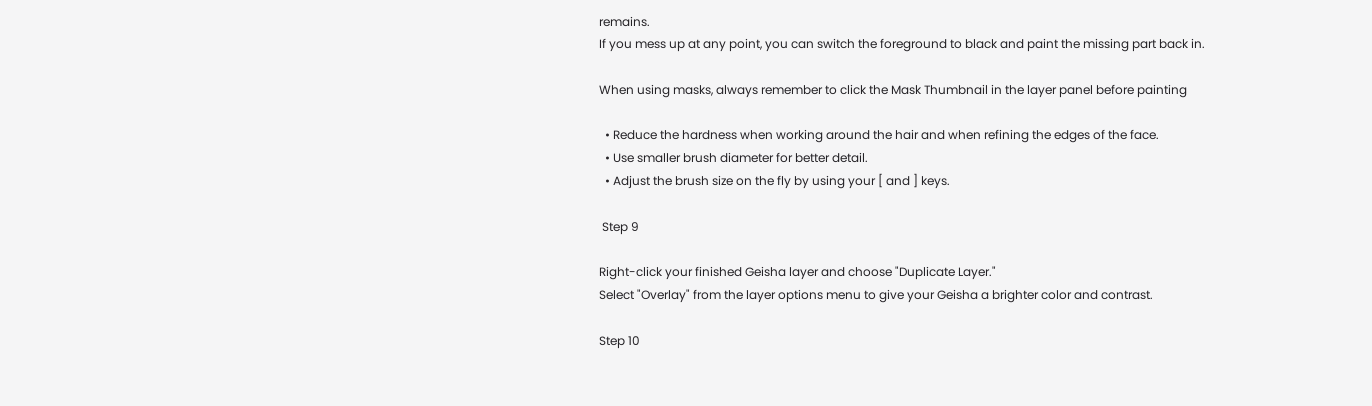remains.
If you mess up at any point, you can switch the foreground to black and paint the missing part back in.

When using masks, always remember to click the Mask Thumbnail in the layer panel before painting

  • Reduce the hardness when working around the hair and when refining the edges of the face.
  • Use smaller brush diameter for better detail.
  • Adjust the brush size on the fly by using your [ and ] keys.

 Step 9

Right-click your finished Geisha layer and choose "Duplicate Layer."
Select "Overlay" from the layer options menu to give your Geisha a brighter color and contrast.

Step 10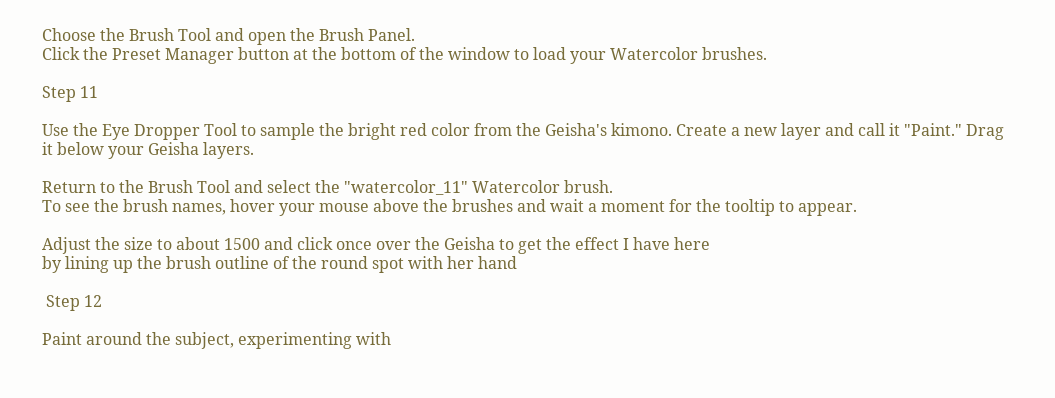Choose the Brush Tool and open the Brush Panel.
Click the Preset Manager button at the bottom of the window to load your Watercolor brushes.

Step 11

Use the Eye Dropper Tool to sample the bright red color from the Geisha's kimono. Create a new layer and call it "Paint." Drag it below your Geisha layers.

Return to the Brush Tool and select the "watercolor_11" Watercolor brush.
To see the brush names, hover your mouse above the brushes and wait a moment for the tooltip to appear.

Adjust the size to about 1500 and click once over the Geisha to get the effect I have here
by lining up the brush outline of the round spot with her hand

 Step 12

Paint around the subject, experimenting with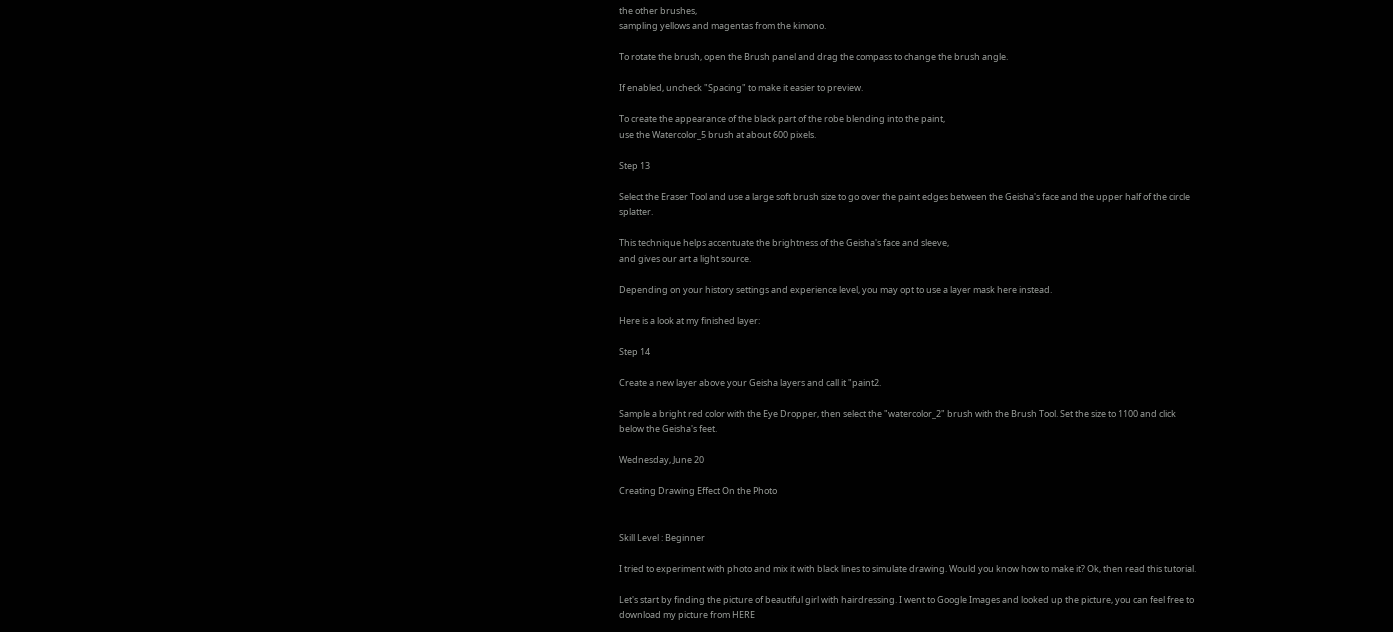the other brushes,
sampling yellows and magentas from the kimono.

To rotate the brush, open the Brush panel and drag the compass to change the brush angle.

If enabled, uncheck "Spacing" to make it easier to preview.

To create the appearance of the black part of the robe blending into the paint,
use the Watercolor_5 brush at about 600 pixels.

Step 13

Select the Eraser Tool and use a large soft brush size to go over the paint edges between the Geisha's face and the upper half of the circle splatter.

This technique helps accentuate the brightness of the Geisha's face and sleeve,
and gives our art a light source.

Depending on your history settings and experience level, you may opt to use a layer mask here instead.

Here is a look at my finished layer:

Step 14

Create a new layer above your Geisha layers and call it "paint2.

Sample a bright red color with the Eye Dropper, then select the "watercolor_2" brush with the Brush Tool. Set the size to 1100 and click below the Geisha's feet.

Wednesday, June 20

Creating Drawing Effect On the Photo


Skill Level : Beginner

I tried to experiment with photo and mix it with black lines to simulate drawing. Would you know how to make it? Ok, then read this tutorial.

Let's start by finding the picture of beautiful girl with hairdressing. I went to Google Images and looked up the picture, you can feel free to download my picture from HERE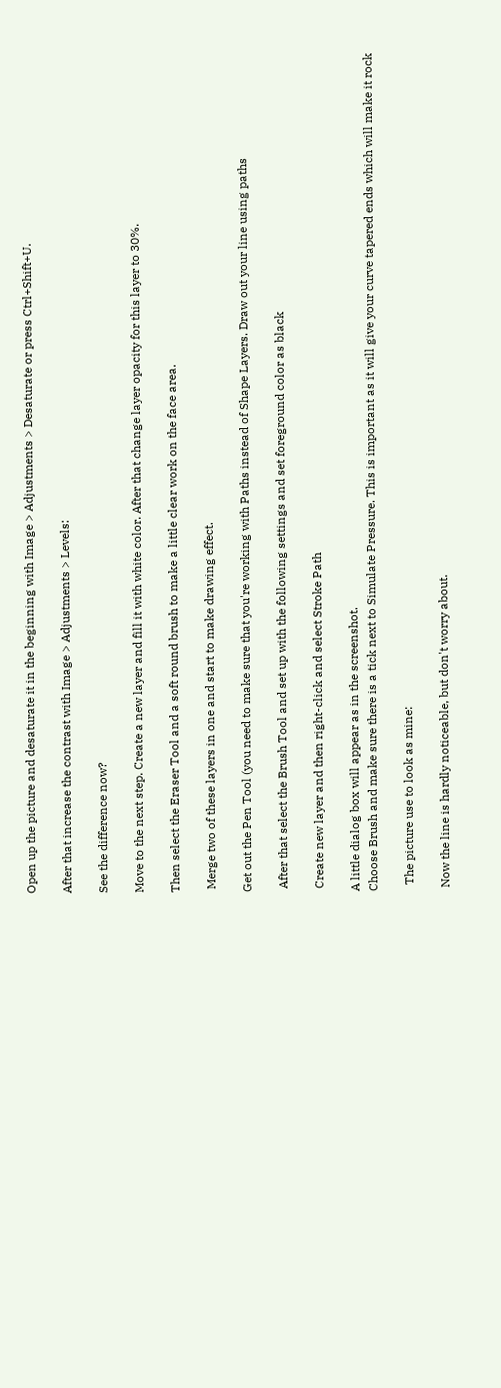Open up the picture and desaturate it in the beginning with Image > Adjustments > Desaturate or press Ctrl+Shift+U.

After that increase the contrast with Image > Adjustments > Levels:

See the difference now?

Move to the next step. Create a new layer and fill it with white color. After that change layer opacity for this layer to 30%.

Then select the Eraser Tool and a soft round brush to make a little clear work on the face area.

 Merge two of these layers in one and start to make drawing effect.

Get out the Pen Tool (you need to make sure that you're working with Paths instead of Shape Layers. Draw out your line using paths

 After that select the Brush Tool and set up with the following settings and set foreground color as black

 Create new layer and then right-click and select Stroke Path

A little dialog box will appear as in the screenshot.
Choose Brush and make sure there is a tick next to Simulate Pressure. This is important as it will give your curve tapered ends which will make it rock

  The picture use to look as mine:

 Now the line is hardly noticeable, but don't worry about.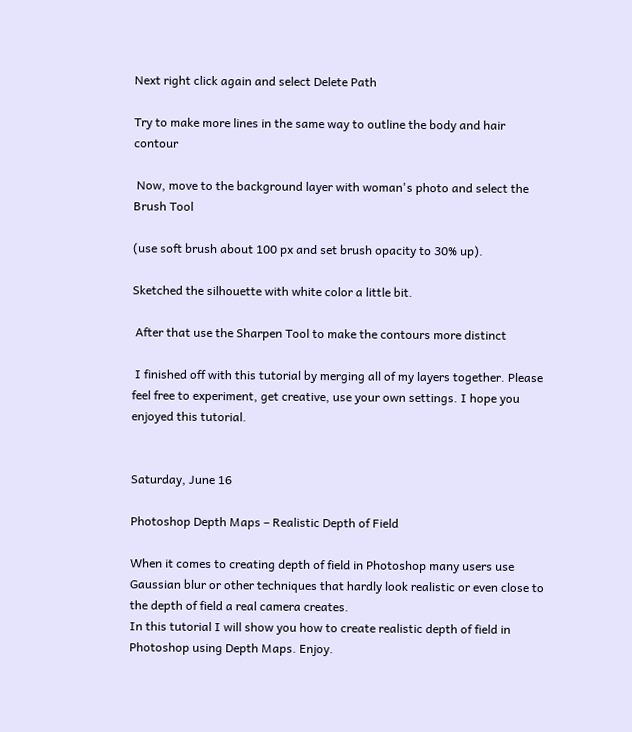Next right click again and select Delete Path

Try to make more lines in the same way to outline the body and hair contour

 Now, move to the background layer with woman's photo and select the Brush Tool

(use soft brush about 100 px and set brush opacity to 30% up).

Sketched the silhouette with white color a little bit.

 After that use the Sharpen Tool to make the contours more distinct

 I finished off with this tutorial by merging all of my layers together. Please feel free to experiment, get creative, use your own settings. I hope you enjoyed this tutorial.


Saturday, June 16

Photoshop Depth Maps – Realistic Depth of Field

When it comes to creating depth of field in Photoshop many users use Gaussian blur or other techniques that hardly look realistic or even close to the depth of field a real camera creates.
In this tutorial I will show you how to create realistic depth of field in Photoshop using Depth Maps. Enjoy.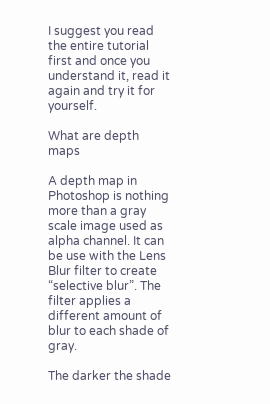I suggest you read the entire tutorial first and once you understand it, read it again and try it for yourself.

What are depth maps

A depth map in Photoshop is nothing more than a gray scale image used as alpha channel. It can be use with the Lens Blur filter to create “selective blur”. The filter applies a different amount of blur to each shade of gray.

The darker the shade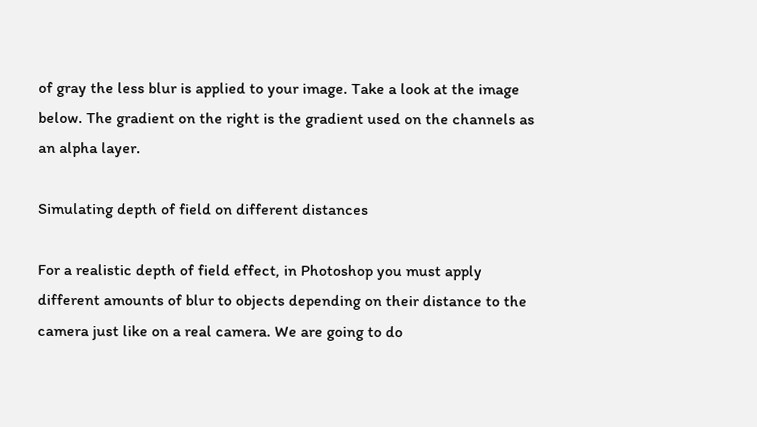of gray the less blur is applied to your image. Take a look at the image below. The gradient on the right is the gradient used on the channels as an alpha layer.

Simulating depth of field on different distances

For a realistic depth of field effect, in Photoshop you must apply different amounts of blur to objects depending on their distance to the camera just like on a real camera. We are going to do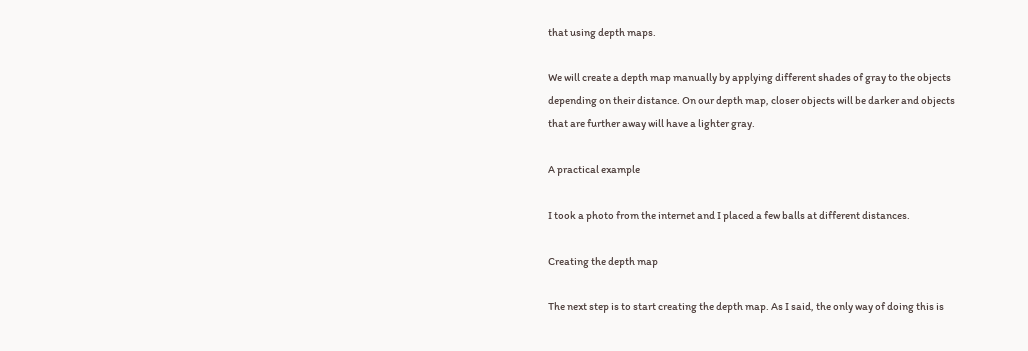that using depth maps.

We will create a depth map manually by applying different shades of gray to the objects depending on their distance. On our depth map, closer objects will be darker and objects that are further away will have a lighter gray.

A practical example

I took a photo from the internet and I placed a few balls at different distances.

Creating the depth map

The next step is to start creating the depth map. As I said, the only way of doing this is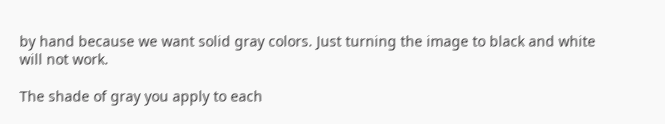by hand because we want solid gray colors. Just turning the image to black and white will not work.

The shade of gray you apply to each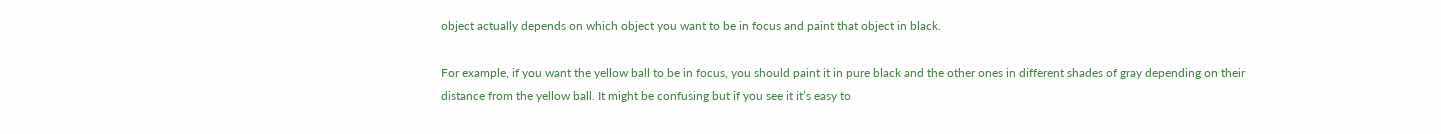object actually depends on which object you want to be in focus and paint that object in black.

For example, if you want the yellow ball to be in focus, you should paint it in pure black and the other ones in different shades of gray depending on their distance from the yellow ball. It might be confusing but if you see it it’s easy to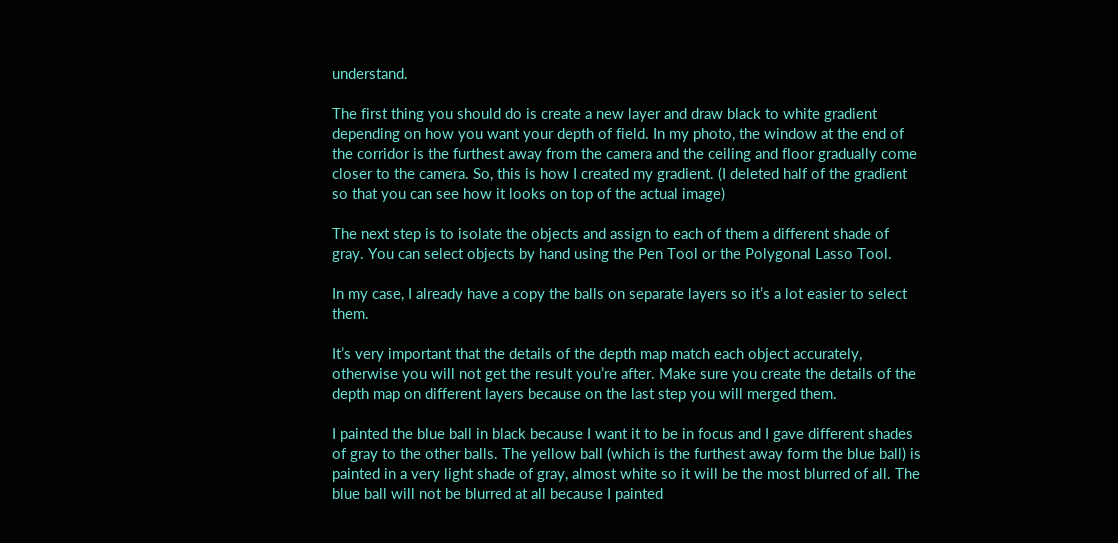understand.

The first thing you should do is create a new layer and draw black to white gradient depending on how you want your depth of field. In my photo, the window at the end of the corridor is the furthest away from the camera and the ceiling and floor gradually come closer to the camera. So, this is how I created my gradient. (I deleted half of the gradient so that you can see how it looks on top of the actual image)

The next step is to isolate the objects and assign to each of them a different shade of gray. You can select objects by hand using the Pen Tool or the Polygonal Lasso Tool.

In my case, I already have a copy the balls on separate layers so it’s a lot easier to select them.

It’s very important that the details of the depth map match each object accurately, otherwise you will not get the result you’re after. Make sure you create the details of the depth map on different layers because on the last step you will merged them.

I painted the blue ball in black because I want it to be in focus and I gave different shades of gray to the other balls. The yellow ball (which is the furthest away form the blue ball) is painted in a very light shade of gray, almost white so it will be the most blurred of all. The blue ball will not be blurred at all because I painted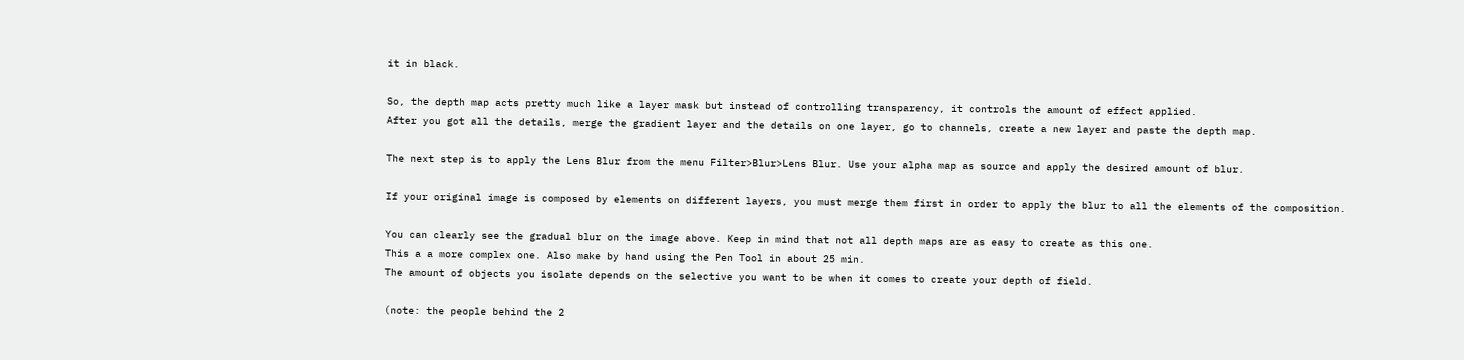it in black.

So, the depth map acts pretty much like a layer mask but instead of controlling transparency, it controls the amount of effect applied.
After you got all the details, merge the gradient layer and the details on one layer, go to channels, create a new layer and paste the depth map.

The next step is to apply the Lens Blur from the menu Filter>Blur>Lens Blur. Use your alpha map as source and apply the desired amount of blur.

If your original image is composed by elements on different layers, you must merge them first in order to apply the blur to all the elements of the composition.

You can clearly see the gradual blur on the image above. Keep in mind that not all depth maps are as easy to create as this one.
This a a more complex one. Also make by hand using the Pen Tool in about 25 min.
The amount of objects you isolate depends on the selective you want to be when it comes to create your depth of field.

(note: the people behind the 2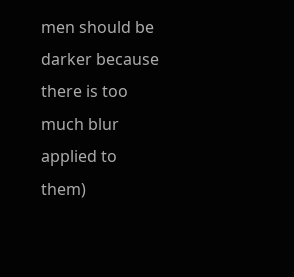men should be darker because there is too much blur applied to them)